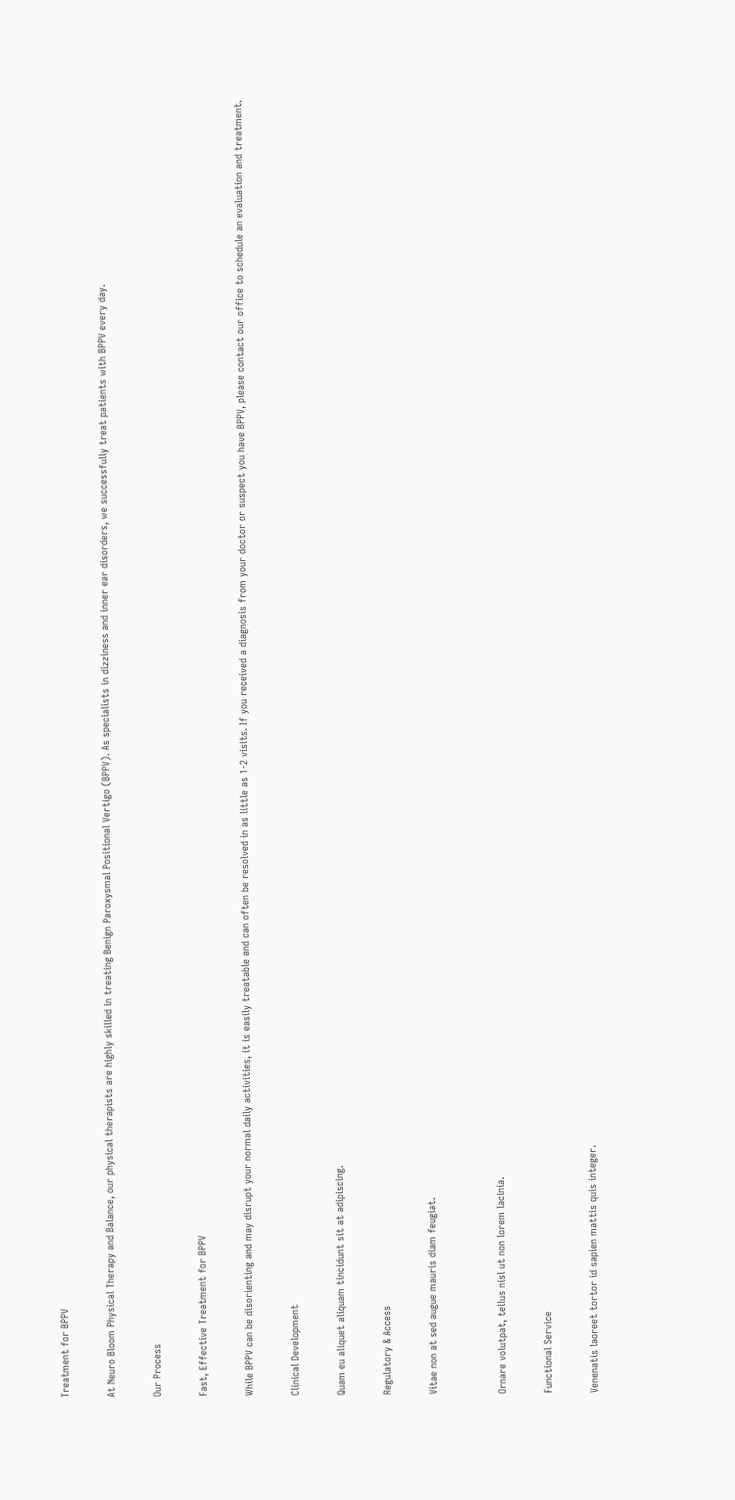Treatment for BPPV

At Neuro Bloom Physical Therapy and Balance, our physical therapists are highly skilled in treating Benign Paroxysmal Positional Vertigo (BPPV). As specialists in dizziness and inner ear disorders, we successfully treat patients with BPPV every day.

Our Process

Fast, Effective Treatment for BPPV

While BPPV can be disorienting and may disrupt your normal daily activities, it is easily treatable and can often be resolved in as little as 1-2 visits. If you received a diagnosis from your doctor or suspect you have BPPV, please contact our office to schedule an evaluation and treatment.

Clinical Development

Quam eu aliquet aliquam tincidunt sit at adipiscing.

Regulatory & Access

Vitae non at sed augue mauris diam feugiat.


Ornare volutpat, tellus nisl ut non lorem lacinia.

Functional Service

Venenatis laoreet tortor id sapien mattis quis integer.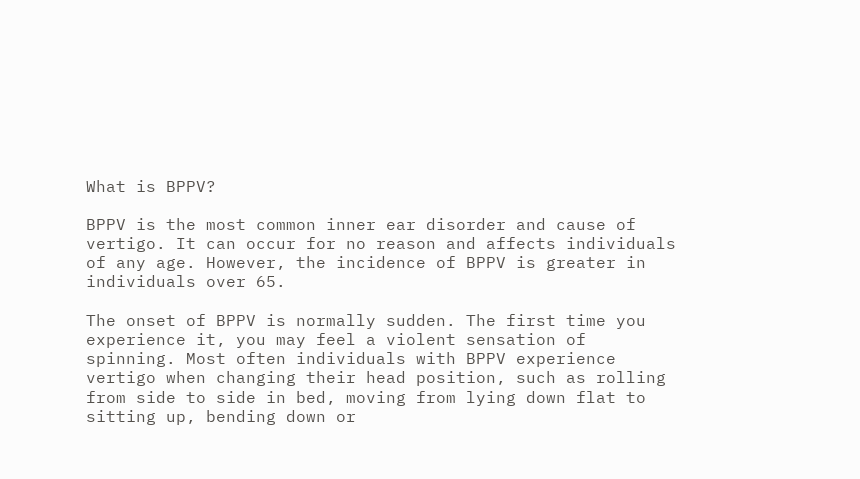What is BPPV?

BPPV is the most common inner ear disorder and cause of vertigo. It can occur for no reason and affects individuals of any age. However, the incidence of BPPV is greater in individuals over 65.

The onset of BPPV is normally sudden. The first time you experience it, you may feel a violent sensation of spinning. Most often individuals with BPPV experience vertigo when changing their head position, such as rolling from side to side in bed, moving from lying down flat to sitting up, bending down or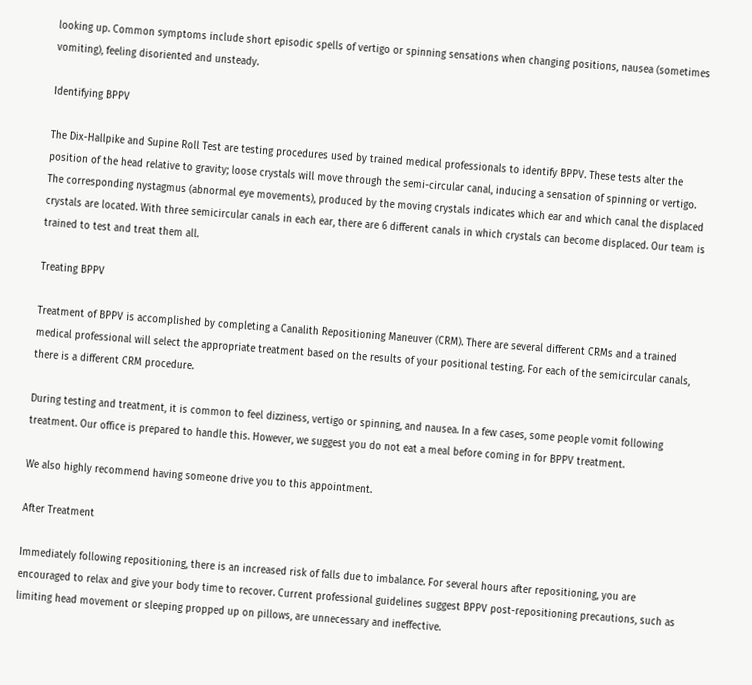looking up. Common symptoms include short episodic spells of vertigo or spinning sensations when changing positions, nausea (sometimes vomiting), feeling disoriented and unsteady.

Identifying BPPV

The Dix-Hallpike and Supine Roll Test are testing procedures used by trained medical professionals to identify BPPV. These tests alter the position of the head relative to gravity; loose crystals will move through the semi-circular canal, inducing a sensation of spinning or vertigo. The corresponding nystagmus (abnormal eye movements), produced by the moving crystals indicates which ear and which canal the displaced crystals are located. With three semicircular canals in each ear, there are 6 different canals in which crystals can become displaced. Our team is trained to test and treat them all.

Treating BPPV

Treatment of BPPV is accomplished by completing a Canalith Repositioning Maneuver (CRM). There are several different CRMs and a trained medical professional will select the appropriate treatment based on the results of your positional testing. For each of the semicircular canals, there is a different CRM procedure.

During testing and treatment, it is common to feel dizziness, vertigo or spinning, and nausea. In a few cases, some people vomit following treatment. Our office is prepared to handle this. However, we suggest you do not eat a meal before coming in for BPPV treatment.

We also highly recommend having someone drive you to this appointment.

After Treatment

Immediately following repositioning, there is an increased risk of falls due to imbalance. For several hours after repositioning, you are encouraged to relax and give your body time to recover. Current professional guidelines suggest BPPV post-repositioning precautions, such as limiting head movement or sleeping propped up on pillows, are unnecessary and ineffective.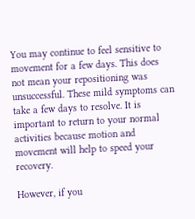You may continue to feel sensitive to movement for a few days. This does not mean your repositioning was unsuccessful. These mild symptoms can take a few days to resolve. It is important to return to your normal activities because motion and movement will help to speed your recovery.

However, if you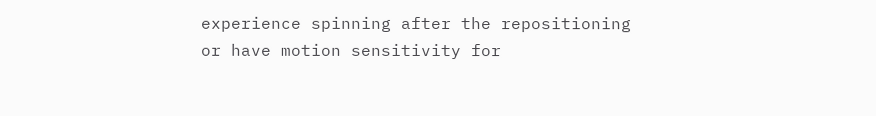experience spinning after the repositioning or have motion sensitivity for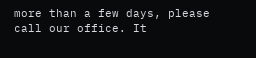more than a few days, please call our office. It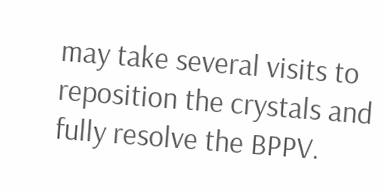may take several visits to reposition the crystals and fully resolve the BPPV.